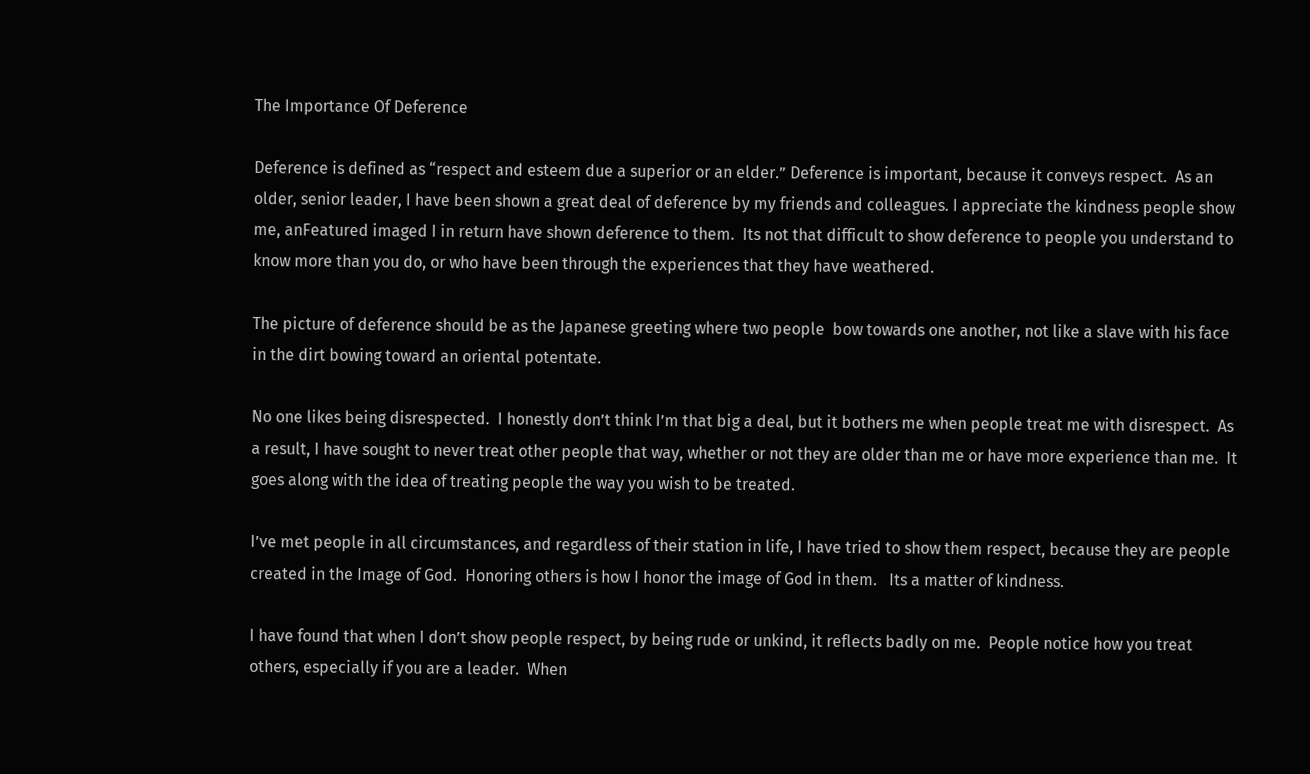The Importance Of Deference

Deference is defined as “respect and esteem due a superior or an elder.” Deference is important, because it conveys respect.  As an older, senior leader, I have been shown a great deal of deference by my friends and colleagues. I appreciate the kindness people show me, anFeatured imaged I in return have shown deference to them.  Its not that difficult to show deference to people you understand to know more than you do, or who have been through the experiences that they have weathered.

The picture of deference should be as the Japanese greeting where two people  bow towards one another, not like a slave with his face in the dirt bowing toward an oriental potentate.

No one likes being disrespected.  I honestly don’t think I’m that big a deal, but it bothers me when people treat me with disrespect.  As a result, I have sought to never treat other people that way, whether or not they are older than me or have more experience than me.  It goes along with the idea of treating people the way you wish to be treated.

I’ve met people in all circumstances, and regardless of their station in life, I have tried to show them respect, because they are people created in the Image of God.  Honoring others is how I honor the image of God in them.   Its a matter of kindness.

I have found that when I don’t show people respect, by being rude or unkind, it reflects badly on me.  People notice how you treat others, especially if you are a leader.  When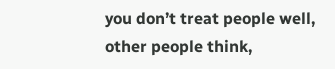you don’t treat people well, other people think,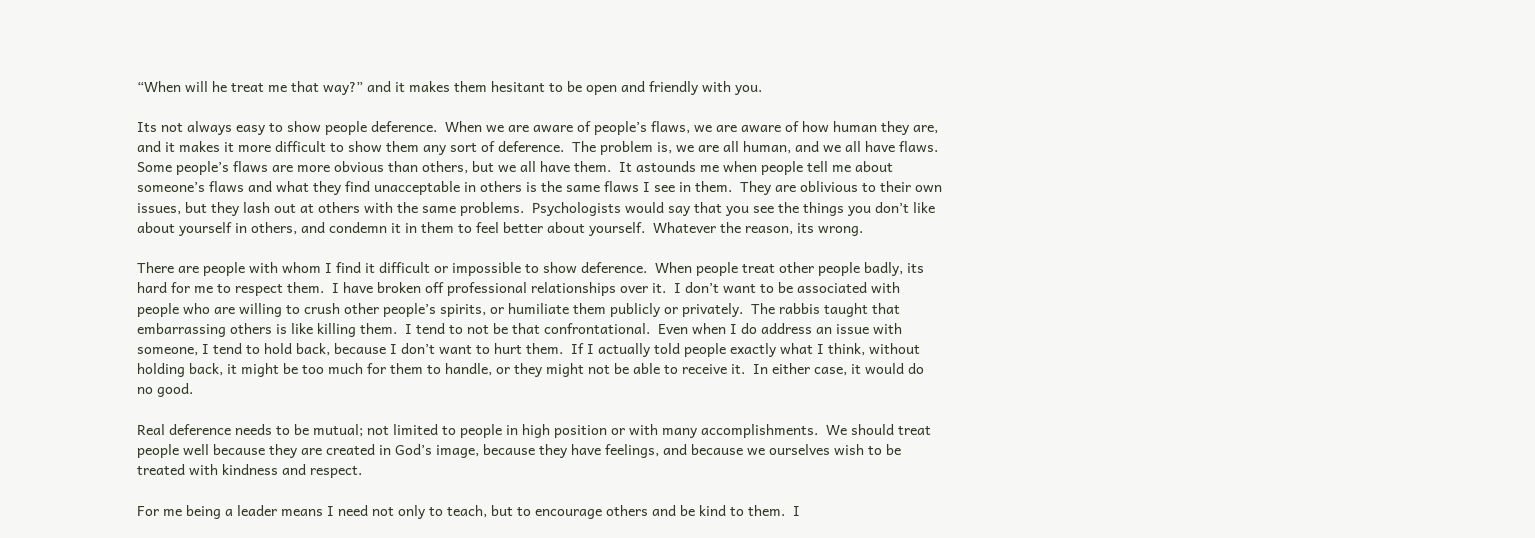“When will he treat me that way?” and it makes them hesitant to be open and friendly with you.

Its not always easy to show people deference.  When we are aware of people’s flaws, we are aware of how human they are, and it makes it more difficult to show them any sort of deference.  The problem is, we are all human, and we all have flaws.  Some people’s flaws are more obvious than others, but we all have them.  It astounds me when people tell me about someone’s flaws and what they find unacceptable in others is the same flaws I see in them.  They are oblivious to their own issues, but they lash out at others with the same problems.  Psychologists would say that you see the things you don’t like about yourself in others, and condemn it in them to feel better about yourself.  Whatever the reason, its wrong.

There are people with whom I find it difficult or impossible to show deference.  When people treat other people badly, its hard for me to respect them.  I have broken off professional relationships over it.  I don’t want to be associated with people who are willing to crush other people’s spirits, or humiliate them publicly or privately.  The rabbis taught that embarrassing others is like killing them.  I tend to not be that confrontational.  Even when I do address an issue with someone, I tend to hold back, because I don’t want to hurt them.  If I actually told people exactly what I think, without holding back, it might be too much for them to handle, or they might not be able to receive it.  In either case, it would do no good.

Real deference needs to be mutual; not limited to people in high position or with many accomplishments.  We should treat people well because they are created in God’s image, because they have feelings, and because we ourselves wish to be treated with kindness and respect.

For me being a leader means I need not only to teach, but to encourage others and be kind to them.  I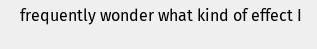frequently wonder what kind of effect I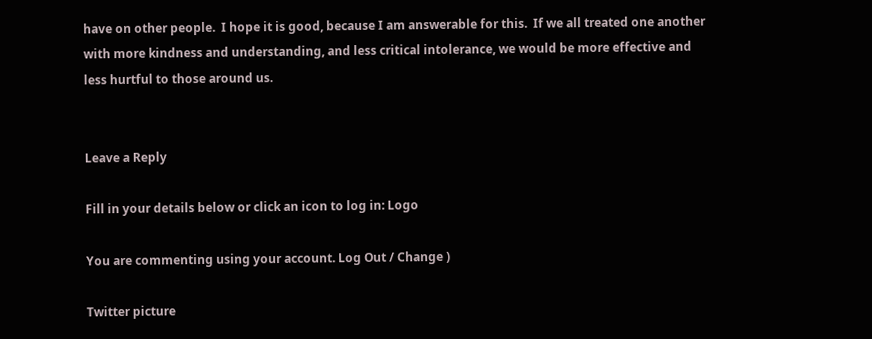have on other people.  I hope it is good, because I am answerable for this.  If we all treated one another with more kindness and understanding, and less critical intolerance, we would be more effective and less hurtful to those around us.


Leave a Reply

Fill in your details below or click an icon to log in: Logo

You are commenting using your account. Log Out / Change )

Twitter picture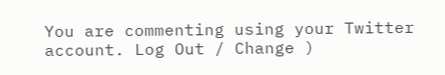You are commenting using your Twitter account. Log Out / Change )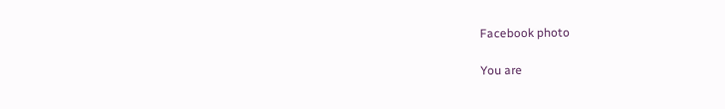Facebook photo

You are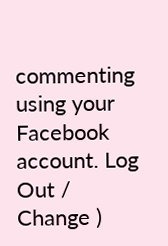commenting using your Facebook account. Log Out / Change )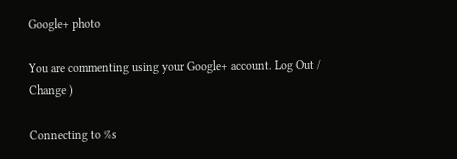Google+ photo

You are commenting using your Google+ account. Log Out / Change )

Connecting to %s